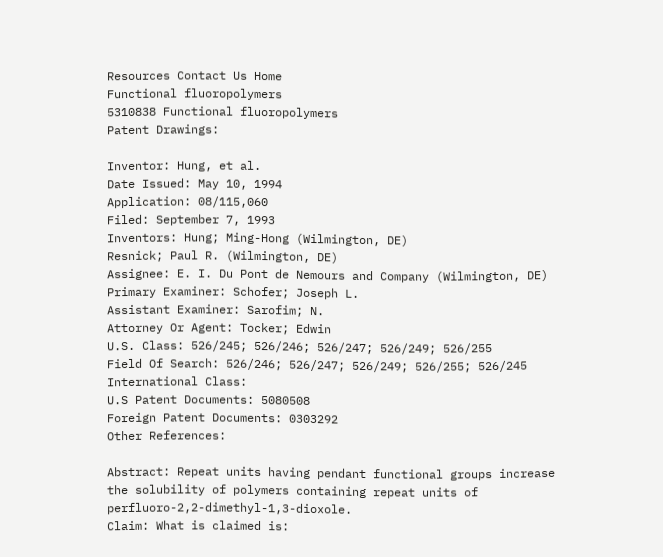Resources Contact Us Home
Functional fluoropolymers
5310838 Functional fluoropolymers
Patent Drawings:

Inventor: Hung, et al.
Date Issued: May 10, 1994
Application: 08/115,060
Filed: September 7, 1993
Inventors: Hung; Ming-Hong (Wilmington, DE)
Resnick; Paul R. (Wilmington, DE)
Assignee: E. I. Du Pont de Nemours and Company (Wilmington, DE)
Primary Examiner: Schofer; Joseph L.
Assistant Examiner: Sarofim; N.
Attorney Or Agent: Tocker; Edwin
U.S. Class: 526/245; 526/246; 526/247; 526/249; 526/255
Field Of Search: 526/246; 526/247; 526/249; 526/255; 526/245
International Class:
U.S Patent Documents: 5080508
Foreign Patent Documents: 0303292
Other References:

Abstract: Repeat units having pendant functional groups increase the solubility of polymers containing repeat units of perfluoro-2,2-dimethyl-1,3-dioxole.
Claim: What is claimed is: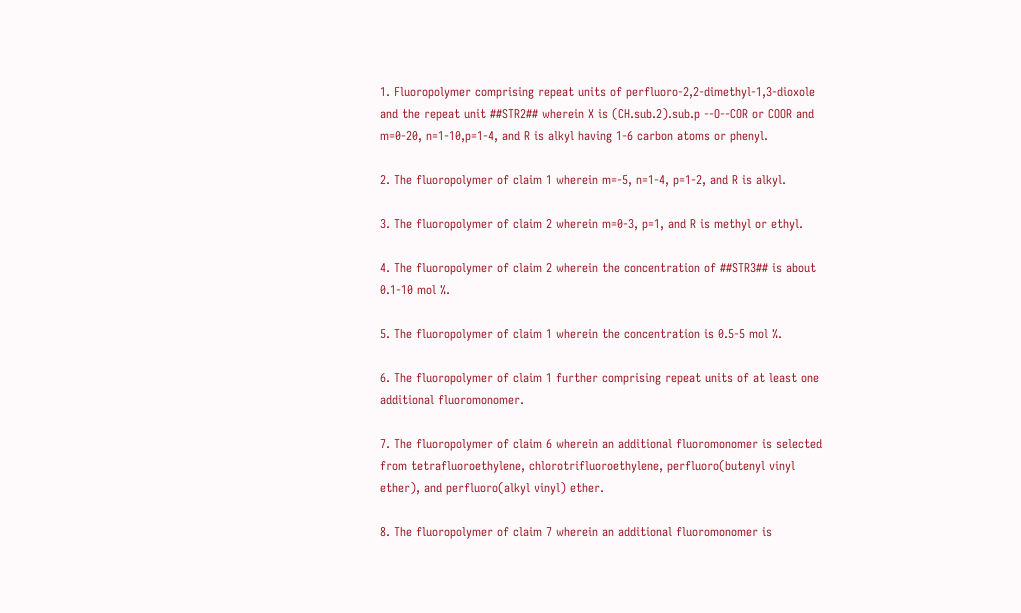1. Fluoropolymer comprising repeat units of perfluoro-2,2-dimethyl-1,3-dioxole and the repeat unit ##STR2## wherein X is (CH.sub.2).sub.p --O--COR or COOR and m=0-20, n=1-10,p=1-4, and R is alkyl having 1-6 carbon atoms or phenyl.

2. The fluoropolymer of claim 1 wherein m=-5, n=1-4, p=1-2, and R is alkyl.

3. The fluoropolymer of claim 2 wherein m=0-3, p=1, and R is methyl or ethyl.

4. The fluoropolymer of claim 2 wherein the concentration of ##STR3## is about 0.1-10 mol %.

5. The fluoropolymer of claim 1 wherein the concentration is 0.5-5 mol %.

6. The fluoropolymer of claim 1 further comprising repeat units of at least one additional fluoromonomer.

7. The fluoropolymer of claim 6 wherein an additional fluoromonomer is selected from tetrafluoroethylene, chlorotrifluoroethylene, perfluoro(butenyl vinyl ether), and perfluoro(alkyl vinyl) ether.

8. The fluoropolymer of claim 7 wherein an additional fluoromonomer is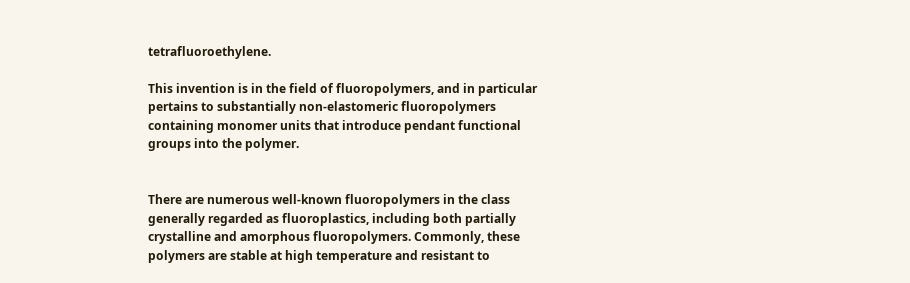tetrafluoroethylene.

This invention is in the field of fluoropolymers, and in particular pertains to substantially non-elastomeric fluoropolymers containing monomer units that introduce pendant functional groups into the polymer.


There are numerous well-known fluoropolymers in the class generally regarded as fluoroplastics, including both partially crystalline and amorphous fluoropolymers. Commonly, these polymers are stable at high temperature and resistant to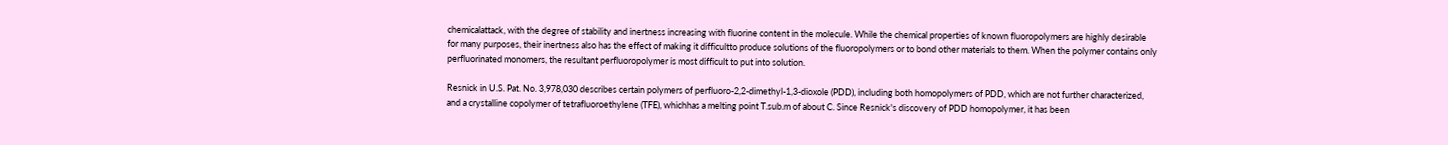chemicalattack, with the degree of stability and inertness increasing with fluorine content in the molecule. While the chemical properties of known fluoropolymers are highly desirable for many purposes, their inertness also has the effect of making it difficultto produce solutions of the fluoropolymers or to bond other materials to them. When the polymer contains only perfluorinated monomers, the resultant perfluoropolymer is most difficult to put into solution.

Resnick in U.S. Pat. No. 3,978,030 describes certain polymers of perfluoro-2,2-dimethyl-1,3-dioxole (PDD), including both homopolymers of PDD, which are not further characterized, and a crystalline copolymer of tetrafluoroethylene (TFE), whichhas a melting point T.sub.m of about C. Since Resnick's discovery of PDD homopolymer, it has been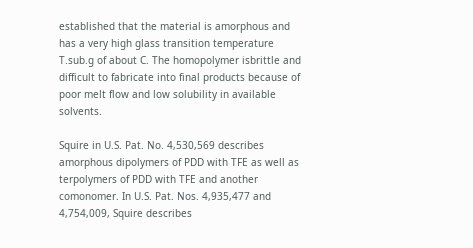established that the material is amorphous and has a very high glass transition temperature T.sub.g of about C. The homopolymer isbrittle and difficult to fabricate into final products because of poor melt flow and low solubility in available solvents.

Squire in U.S. Pat. No. 4,530,569 describes amorphous dipolymers of PDD with TFE as well as terpolymers of PDD with TFE and another comonomer. In U.S. Pat. Nos. 4,935,477 and 4,754,009, Squire describes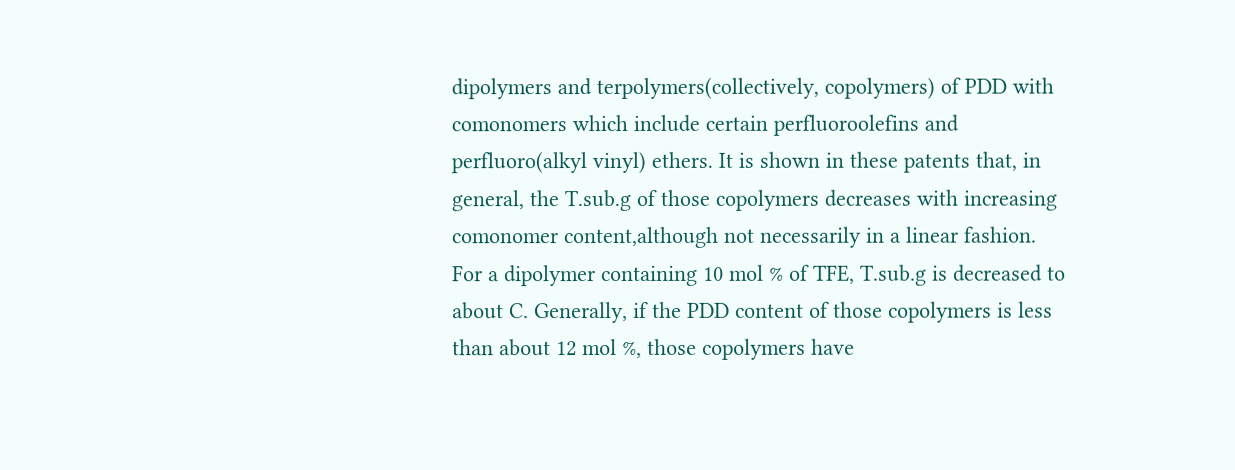dipolymers and terpolymers(collectively, copolymers) of PDD with comonomers which include certain perfluoroolefins and perfluoro(alkyl vinyl) ethers. It is shown in these patents that, in general, the T.sub.g of those copolymers decreases with increasing comonomer content,although not necessarily in a linear fashion. For a dipolymer containing 10 mol % of TFE, T.sub.g is decreased to about C. Generally, if the PDD content of those copolymers is less than about 12 mol %, those copolymers have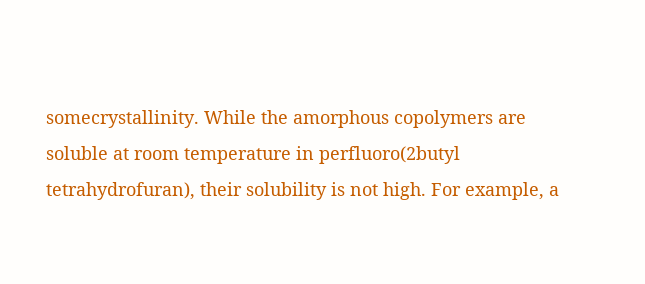somecrystallinity. While the amorphous copolymers are soluble at room temperature in perfluoro(2butyl tetrahydrofuran), their solubility is not high. For example, a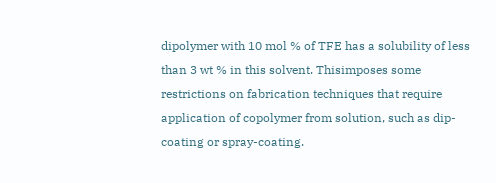dipolymer with 10 mol % of TFE has a solubility of less than 3 wt % in this solvent. Thisimposes some restrictions on fabrication techniques that require application of copolymer from solution, such as dip-coating or spray-coating.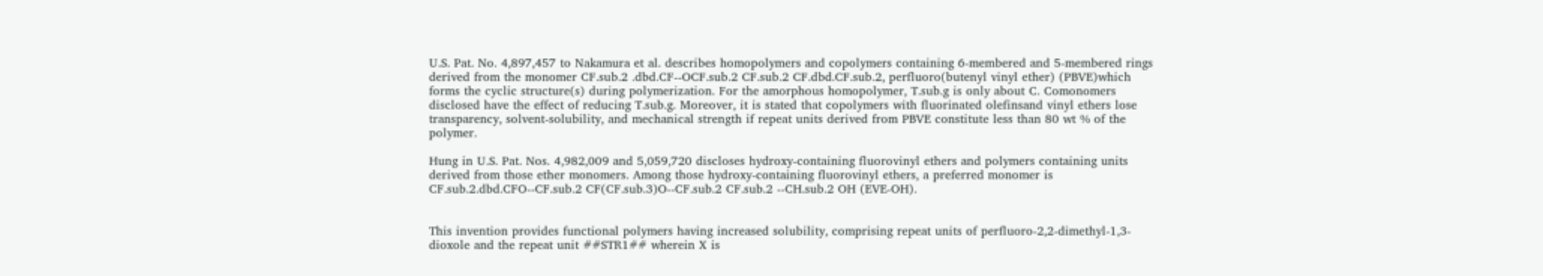U.S. Pat. No. 4,897,457 to Nakamura et al. describes homopolymers and copolymers containing 6-membered and 5-membered rings derived from the monomer CF.sub.2 .dbd.CF--OCF.sub.2 CF.sub.2 CF.dbd.CF.sub.2, perfluoro(butenyl vinyl ether) (PBVE)which forms the cyclic structure(s) during polymerization. For the amorphous homopolymer, T.sub.g is only about C. Comonomers disclosed have the effect of reducing T.sub.g. Moreover, it is stated that copolymers with fluorinated olefinsand vinyl ethers lose transparency, solvent-solubility, and mechanical strength if repeat units derived from PBVE constitute less than 80 wt % of the polymer.

Hung in U.S. Pat. Nos. 4,982,009 and 5,059,720 discloses hydroxy-containing fluorovinyl ethers and polymers containing units derived from those ether monomers. Among those hydroxy-containing fluorovinyl ethers, a preferred monomer is CF.sub.2.dbd.CFO--CF.sub.2 CF(CF.sub.3)O--CF.sub.2 CF.sub.2 --CH.sub.2 OH (EVE-OH).


This invention provides functional polymers having increased solubility, comprising repeat units of perfluoro-2,2-dimethyl-1,3-dioxole and the repeat unit ##STR1## wherein X is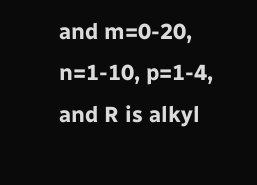and m=0-20, n=1-10, p=1-4, and R is alkyl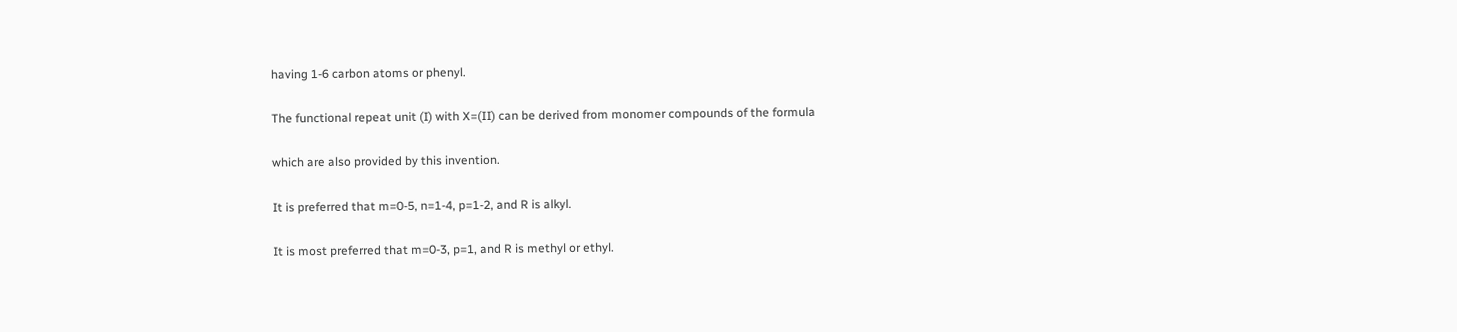having 1-6 carbon atoms or phenyl.

The functional repeat unit (I) with X=(II) can be derived from monomer compounds of the formula

which are also provided by this invention.

It is preferred that m=0-5, n=1-4, p=1-2, and R is alkyl.

It is most preferred that m=0-3, p=1, and R is methyl or ethyl.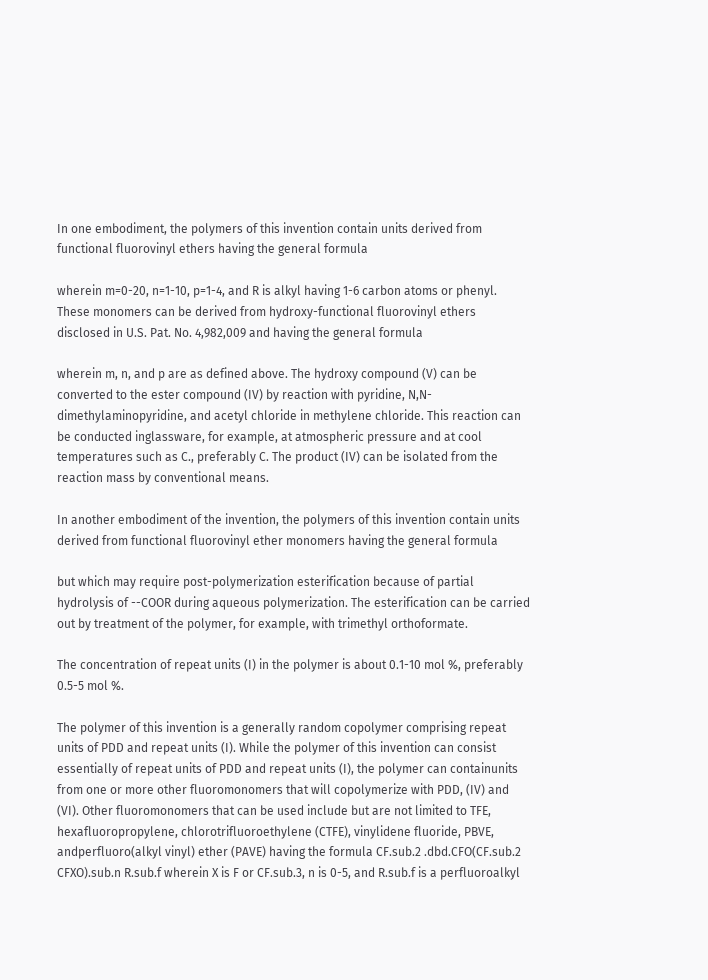In one embodiment, the polymers of this invention contain units derived from functional fluorovinyl ethers having the general formula

wherein m=0-20, n=1-10, p=1-4, and R is alkyl having 1-6 carbon atoms or phenyl. These monomers can be derived from hydroxy-functional fluorovinyl ethers disclosed in U.S. Pat. No. 4,982,009 and having the general formula

wherein m, n, and p are as defined above. The hydroxy compound (V) can be converted to the ester compound (IV) by reaction with pyridine, N,N-dimethylaminopyridine, and acetyl chloride in methylene chloride. This reaction can be conducted inglassware, for example, at atmospheric pressure and at cool temperatures such as C., preferably C. The product (IV) can be isolated from the reaction mass by conventional means.

In another embodiment of the invention, the polymers of this invention contain units derived from functional fluorovinyl ether monomers having the general formula

but which may require post-polymerization esterification because of partial hydrolysis of --COOR during aqueous polymerization. The esterification can be carried out by treatment of the polymer, for example, with trimethyl orthoformate.

The concentration of repeat units (I) in the polymer is about 0.1-10 mol %, preferably 0.5-5 mol %.

The polymer of this invention is a generally random copolymer comprising repeat units of PDD and repeat units (I). While the polymer of this invention can consist essentially of repeat units of PDD and repeat units (I), the polymer can containunits from one or more other fluoromonomers that will copolymerize with PDD, (IV) and (VI). Other fluoromonomers that can be used include but are not limited to TFE, hexafluoropropylene, chlorotrifluoroethylene (CTFE), vinylidene fluoride, PBVE, andperfluoro(alkyl vinyl) ether (PAVE) having the formula CF.sub.2 .dbd.CFO(CF.sub.2 CFXO).sub.n R.sub.f wherein X is F or CF.sub.3, n is 0-5, and R.sub.f is a perfluoroalkyl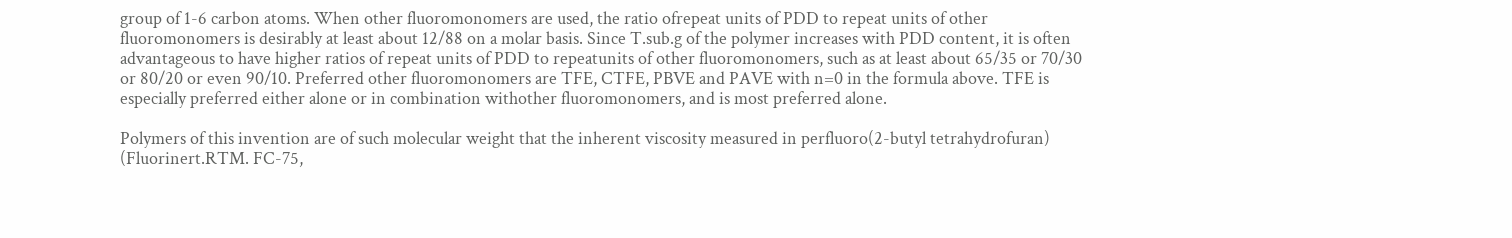group of 1-6 carbon atoms. When other fluoromonomers are used, the ratio ofrepeat units of PDD to repeat units of other fluoromonomers is desirably at least about 12/88 on a molar basis. Since T.sub.g of the polymer increases with PDD content, it is often advantageous to have higher ratios of repeat units of PDD to repeatunits of other fluoromonomers, such as at least about 65/35 or 70/30 or 80/20 or even 90/10. Preferred other fluoromonomers are TFE, CTFE, PBVE and PAVE with n=0 in the formula above. TFE is especially preferred either alone or in combination withother fluoromonomers, and is most preferred alone.

Polymers of this invention are of such molecular weight that the inherent viscosity measured in perfluoro(2-butyl tetrahydrofuran) (Fluorinert.RTM. FC-75,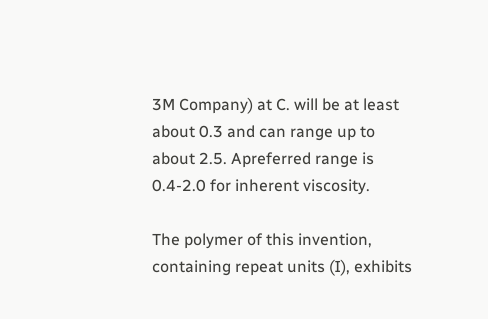3M Company) at C. will be at least about 0.3 and can range up to about 2.5. Apreferred range is 0.4-2.0 for inherent viscosity.

The polymer of this invention, containing repeat units (I), exhibits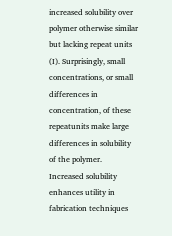increased solubility over polymer otherwise similar but lacking repeat units (I). Surprisingly, small concentrations, or small differences in concentration, of these repeatunits make large differences in solubility of the polymer. Increased solubility enhances utility in fabrication techniques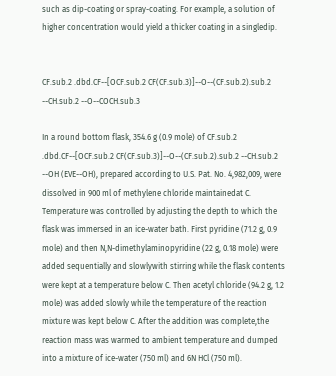such as dip-coating or spray-coating. For example, a solution of higher concentration would yield a thicker coating in a singledip.


CF.sub.2 .dbd.CF--[OCF.sub.2 CF(CF.sub.3)]--O--(CF.sub.2).sub.2 --CH.sub.2 --O--COCH.sub.3

In a round bottom flask, 354.6 g (0.9 mole) of CF.sub.2 .dbd.CF--[OCF.sub.2 CF(CF.sub.3)]--O--(CF.sub.2).sub.2 --CH.sub.2 --OH (EVE--OH), prepared according to U.S. Pat. No. 4,982,009, were dissolved in 900 ml of methylene chloride maintainedat C. Temperature was controlled by adjusting the depth to which the flask was immersed in an ice-water bath. First pyridine (71.2 g, 0.9 mole) and then N,N-dimethylaminopyridine (22 g, 0.18 mole) were added sequentially and slowlywith stirring while the flask contents were kept at a temperature below C. Then acetyl chloride (94.2 g, 1.2 mole) was added slowly while the temperature of the reaction mixture was kept below C. After the addition was complete,the reaction mass was warmed to ambient temperature and dumped into a mixture of ice-water (750 ml) and 6N HCl (750 ml).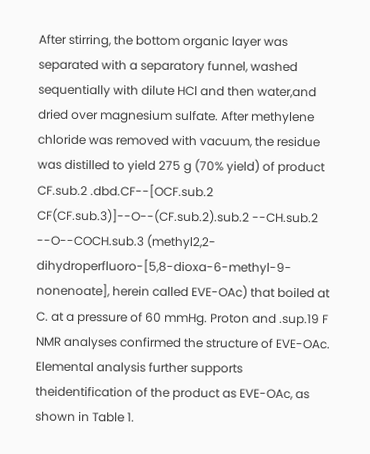After stirring, the bottom organic layer was separated with a separatory funnel, washed sequentially with dilute HCl and then water,and dried over magnesium sulfate. After methylene chloride was removed with vacuum, the residue was distilled to yield 275 g (70% yield) of product CF.sub.2 .dbd.CF--[OCF.sub.2 CF(CF.sub.3)]--O--(CF.sub.2).sub.2 --CH.sub.2 --O--COCH.sub.3 (methyl2,2-dihydroperfluoro-[5,8-dioxa-6-methyl-9-nonenoate], herein called EVE-OAc) that boiled at C. at a pressure of 60 mmHg. Proton and .sup.19 F NMR analyses confirmed the structure of EVE-OAc. Elemental analysis further supports theidentification of the product as EVE-OAc, as shown in Table 1.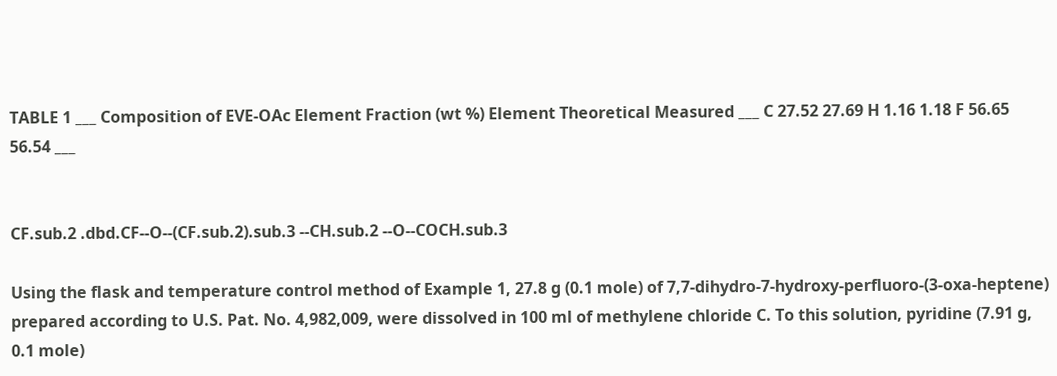TABLE 1 ___ Composition of EVE-OAc Element Fraction (wt %) Element Theoretical Measured ___ C 27.52 27.69 H 1.16 1.18 F 56.65 56.54 ___


CF.sub.2 .dbd.CF--O--(CF.sub.2).sub.3 --CH.sub.2 --O--COCH.sub.3

Using the flask and temperature control method of Example 1, 27.8 g (0.1 mole) of 7,7-dihydro-7-hydroxy-perfluoro-(3-oxa-heptene) prepared according to U.S. Pat. No. 4,982,009, were dissolved in 100 ml of methylene chloride C. To this solution, pyridine (7.91 g, 0.1 mole)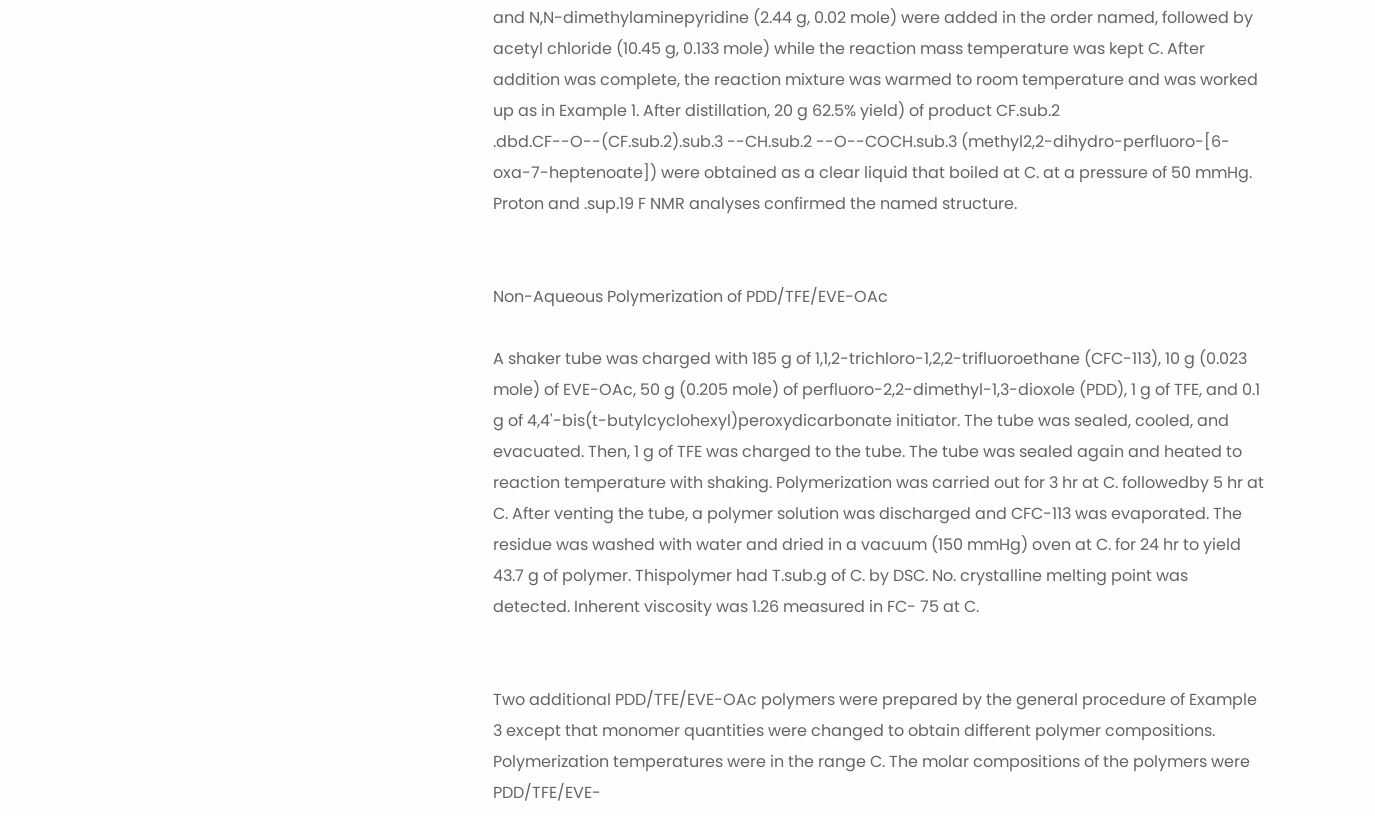and N,N-dimethylaminepyridine (2.44 g, 0.02 mole) were added in the order named, followed by acetyl chloride (10.45 g, 0.133 mole) while the reaction mass temperature was kept C. After addition was complete, the reaction mixture was warmed to room temperature and was worked up as in Example 1. After distillation, 20 g 62.5% yield) of product CF.sub.2 .dbd.CF--O--(CF.sub.2).sub.3 --CH.sub.2 --O--COCH.sub.3 (methyl2,2-dihydro-perfluoro-[6-oxa-7-heptenoate]) were obtained as a clear liquid that boiled at C. at a pressure of 50 mmHg. Proton and .sup.19 F NMR analyses confirmed the named structure.


Non-Aqueous Polymerization of PDD/TFE/EVE-OAc

A shaker tube was charged with 185 g of 1,1,2-trichloro-1,2,2-trifluoroethane (CFC-113), 10 g (0.023 mole) of EVE-OAc, 50 g (0.205 mole) of perfluoro-2,2-dimethyl-1,3-dioxole (PDD), 1 g of TFE, and 0.1 g of 4,4'-bis(t-butylcyclohexyl)peroxydicarbonate initiator. The tube was sealed, cooled, and evacuated. Then, 1 g of TFE was charged to the tube. The tube was sealed again and heated to reaction temperature with shaking. Polymerization was carried out for 3 hr at C. followedby 5 hr at C. After venting the tube, a polymer solution was discharged and CFC-113 was evaporated. The residue was washed with water and dried in a vacuum (150 mmHg) oven at C. for 24 hr to yield 43.7 g of polymer. Thispolymer had T.sub.g of C. by DSC. No. crystalline melting point was detected. Inherent viscosity was 1.26 measured in FC- 75 at C.


Two additional PDD/TFE/EVE-OAc polymers were prepared by the general procedure of Example 3 except that monomer quantities were changed to obtain different polymer compositions. Polymerization temperatures were in the range C. The molar compositions of the polymers were PDD/TFE/EVE-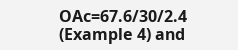OAc=67.6/30/2.4 (Example 4) and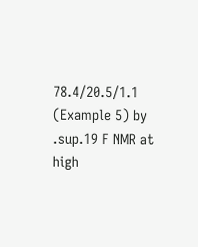78.4/20.5/1.1 (Example 5) by .sup.19 F NMR at high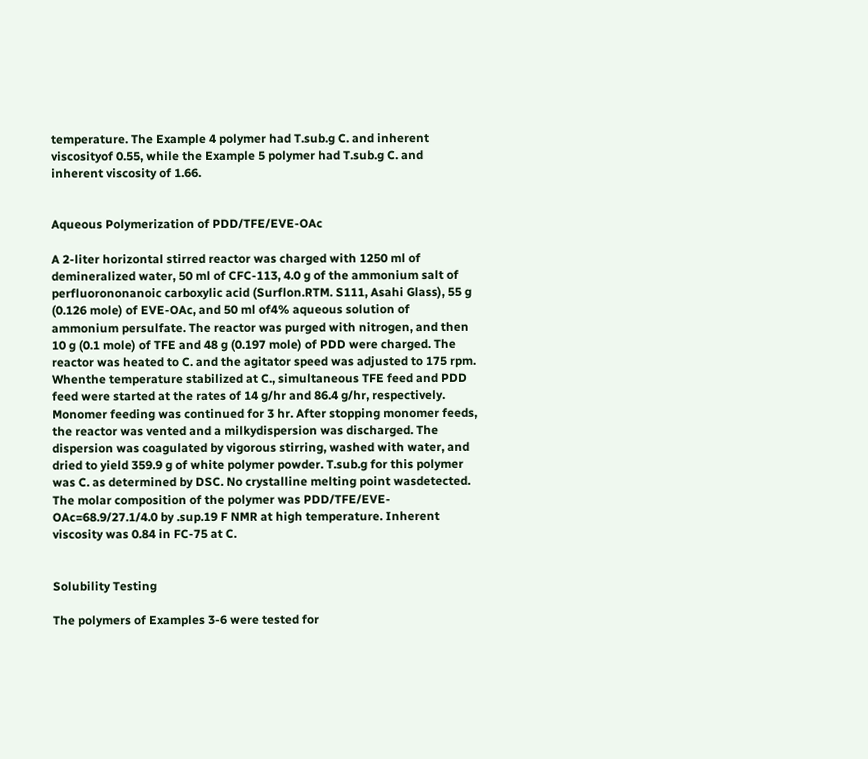temperature. The Example 4 polymer had T.sub.g C. and inherent viscosityof 0.55, while the Example 5 polymer had T.sub.g C. and inherent viscosity of 1.66.


Aqueous Polymerization of PDD/TFE/EVE-OAc

A 2-liter horizontal stirred reactor was charged with 1250 ml of demineralized water, 50 ml of CFC-113, 4.0 g of the ammonium salt of perfluorononanoic carboxylic acid (Surflon.RTM. S111, Asahi Glass), 55 g (0.126 mole) of EVE-OAc, and 50 ml of4% aqueous solution of ammonium persulfate. The reactor was purged with nitrogen, and then 10 g (0.1 mole) of TFE and 48 g (0.197 mole) of PDD were charged. The reactor was heated to C. and the agitator speed was adjusted to 175 rpm. Whenthe temperature stabilized at C., simultaneous TFE feed and PDD feed were started at the rates of 14 g/hr and 86.4 g/hr, respectively. Monomer feeding was continued for 3 hr. After stopping monomer feeds, the reactor was vented and a milkydispersion was discharged. The dispersion was coagulated by vigorous stirring, washed with water, and dried to yield 359.9 g of white polymer powder. T.sub.g for this polymer was C. as determined by DSC. No crystalline melting point wasdetected. The molar composition of the polymer was PDD/TFE/EVE-OAc=68.9/27.1/4.0 by .sup.19 F NMR at high temperature. Inherent viscosity was 0.84 in FC-75 at C.


Solubility Testing

The polymers of Examples 3-6 were tested for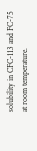solubility in CFC-113 and FC-75 at room temperature.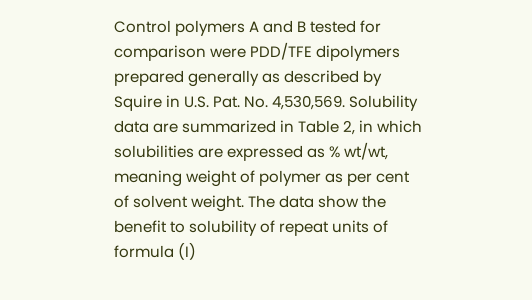Control polymers A and B tested for comparison were PDD/TFE dipolymers prepared generally as described by Squire in U.S. Pat. No. 4,530,569. Solubility data are summarized in Table 2, in which solubilities are expressed as % wt/wt, meaning weight of polymer as per cent of solvent weight. The data show the benefit to solubility of repeat units of formula (I)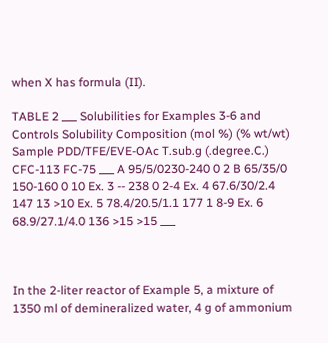when X has formula (II).

TABLE 2 ___ Solubilities for Examples 3-6 and Controls Solubility Composition (mol %) (% wt/wt) Sample PDD/TFE/EVE-OAc T.sub.g (.degree.C.) CFC-113 FC-75 ___ A 95/5/0230-240 0 2 B 65/35/0 150-160 0 10 Ex. 3 -- 238 0 2-4 Ex. 4 67.6/30/2.4 147 13 >10 Ex. 5 78.4/20.5/1.1 177 1 8-9 Ex. 6 68.9/27.1/4.0 136 >15 >15 ___



In the 2-liter reactor of Example 5, a mixture of 1350 ml of demineralized water, 4 g of ammonium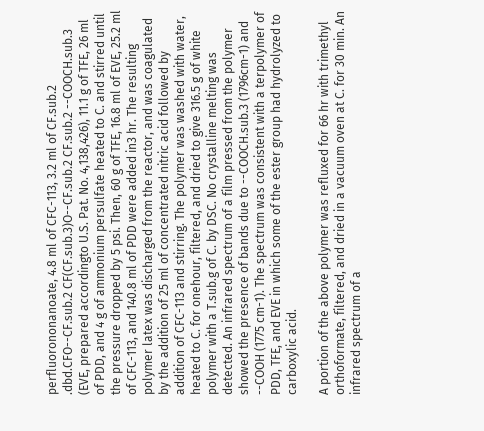perfluorononanoate, 4.8 ml of CFC-113, 3.2 ml of CF.sub.2 .dbd.CFO--CF.sub.2 CF(CF.sub.3)O--CF.sub.2 CF.sub.2 --COOCH.sub.3 (EVE, prepared accordingto U.S. Pat. No. 4,138,426), 11.1 g of TFE, 26 ml of PDD, and 4 g of ammonium persulfate heated to C. and stirred until the pressure dropped by 5 psi. Then, 60 g of TFE, 16.8 ml of EVE, 25.2 ml of CFC-113, and 140.8 ml of PDD were added in3 hr. The resulting polymer latex was discharged from the reactor, and was coagulated by the addition of 25 ml of concentrated nitric acid followed by addition of CFC-113 and stirring. The polymer was washed with water, heated to C. for onehour, filtered, and dried to give 316.5 g of white polymer with a T.sub.g of C. by DSC. No crystalline melting was detected. An infrared spectrum of a film pressed from the polymer showed the presence of bands due to --COOCH.sub.3 (1796cm-1) and --COOH (1775 cm-1). The spectrum was consistent with a terpolymer of PDD, TFE, and EVE in which some of the ester group had hydrolyzed to carboxylic acid.

A portion of the above polymer was refluxed for 66 hr with trimethyl orthoformate, filtered, and dried in a vacuum oven at C. for 30 min. An infrared spectrum of a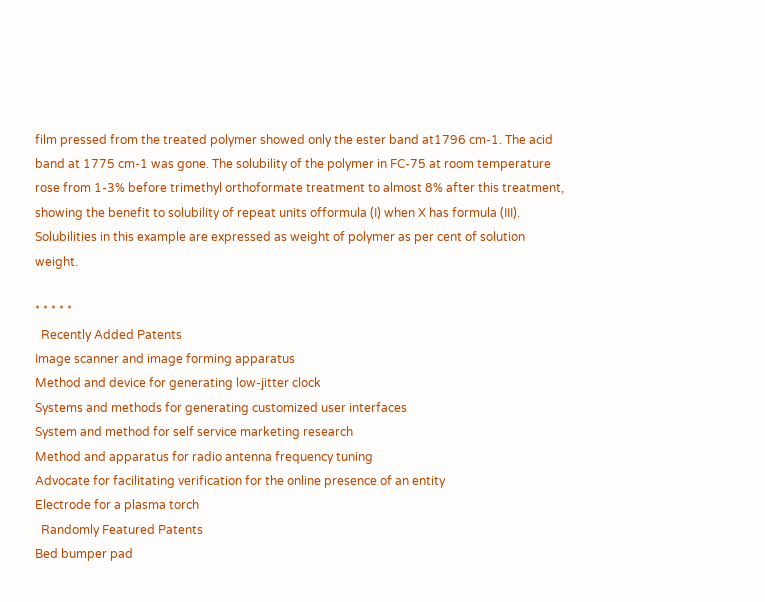film pressed from the treated polymer showed only the ester band at1796 cm-1. The acid band at 1775 cm-1 was gone. The solubility of the polymer in FC-75 at room temperature rose from 1-3% before trimethyl orthoformate treatment to almost 8% after this treatment, showing the benefit to solubility of repeat units offormula (I) when X has formula (III). Solubilities in this example are expressed as weight of polymer as per cent of solution weight.

* * * * *
  Recently Added Patents
Image scanner and image forming apparatus
Method and device for generating low-jitter clock
Systems and methods for generating customized user interfaces
System and method for self service marketing research
Method and apparatus for radio antenna frequency tuning
Advocate for facilitating verification for the online presence of an entity
Electrode for a plasma torch
  Randomly Featured Patents
Bed bumper pad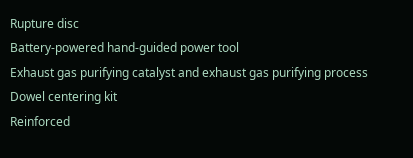Rupture disc
Battery-powered hand-guided power tool
Exhaust gas purifying catalyst and exhaust gas purifying process
Dowel centering kit
Reinforced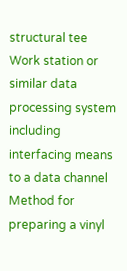structural tee
Work station or similar data processing system including interfacing means to a data channel
Method for preparing a vinyl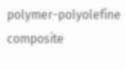polymer-polyolefine composite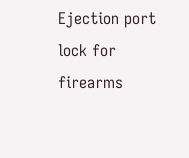Ejection port lock for firearms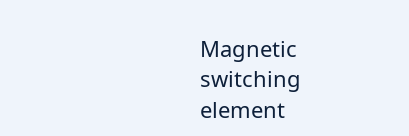Magnetic switching element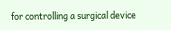for controlling a surgical device